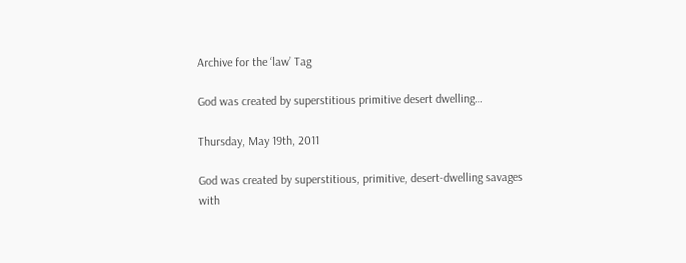Archive for the ‘law’ Tag

God was created by superstitious primitive desert dwelling…

Thursday, May 19th, 2011

God was created by superstitious, primitive, desert-dwelling savages with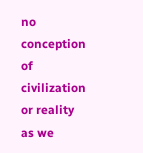no conception of civilization or reality as we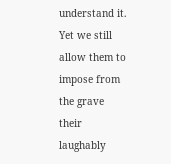understand it. Yet we still allow them to impose from the grave their laughably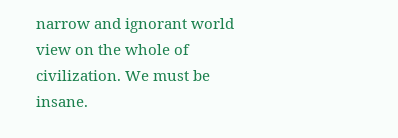narrow and ignorant world view on the whole of civilization. We must be insane.